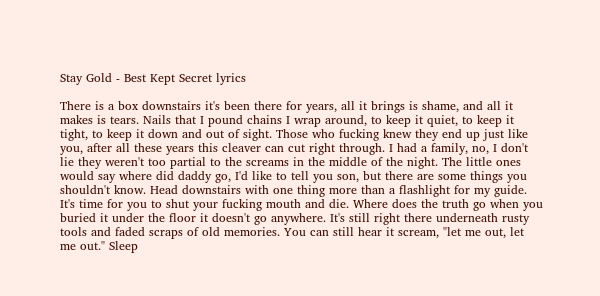Stay Gold - Best Kept Secret lyrics

There is a box downstairs it's been there for years, all it brings is shame, and all it makes is tears. Nails that I pound chains I wrap around, to keep it quiet, to keep it tight, to keep it down and out of sight. Those who fucking knew they end up just like you, after all these years this cleaver can cut right through. I had a family, no, I don't lie they weren't too partial to the screams in the middle of the night. The little ones would say where did daddy go, I'd like to tell you son, but there are some things you shouldn't know. Head downstairs with one thing more than a flashlight for my guide. It's time for you to shut your fucking mouth and die. Where does the truth go when you buried it under the floor it doesn't go anywhere. It's still right there underneath rusty tools and faded scraps of old memories. You can still hear it scream, "let me out, let me out." Sleep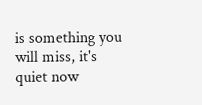is something you will miss, it's quiet now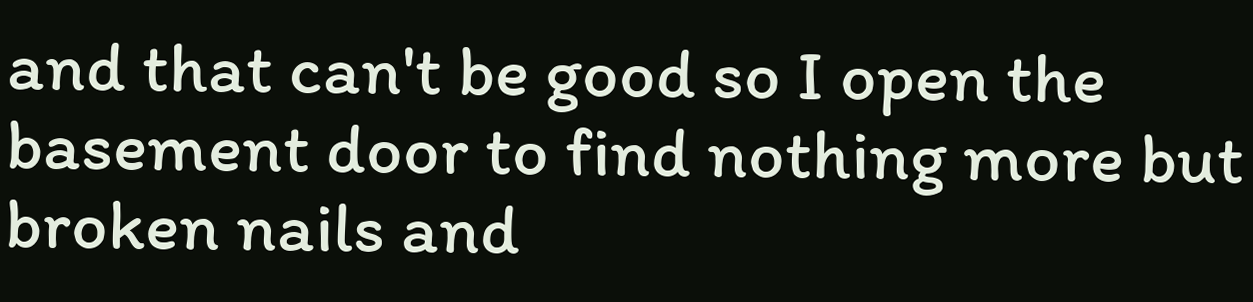and that can't be good so I open the basement door to find nothing more but broken nails and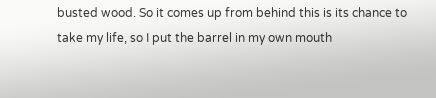busted wood. So it comes up from behind this is its chance to take my life, so I put the barrel in my own mouth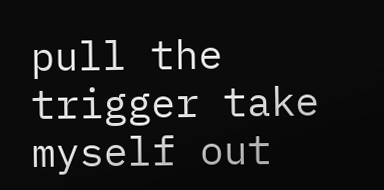pull the trigger take myself out